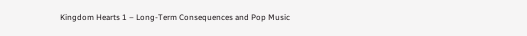Kingdom Hearts 1 – Long-Term Consequences and Pop Music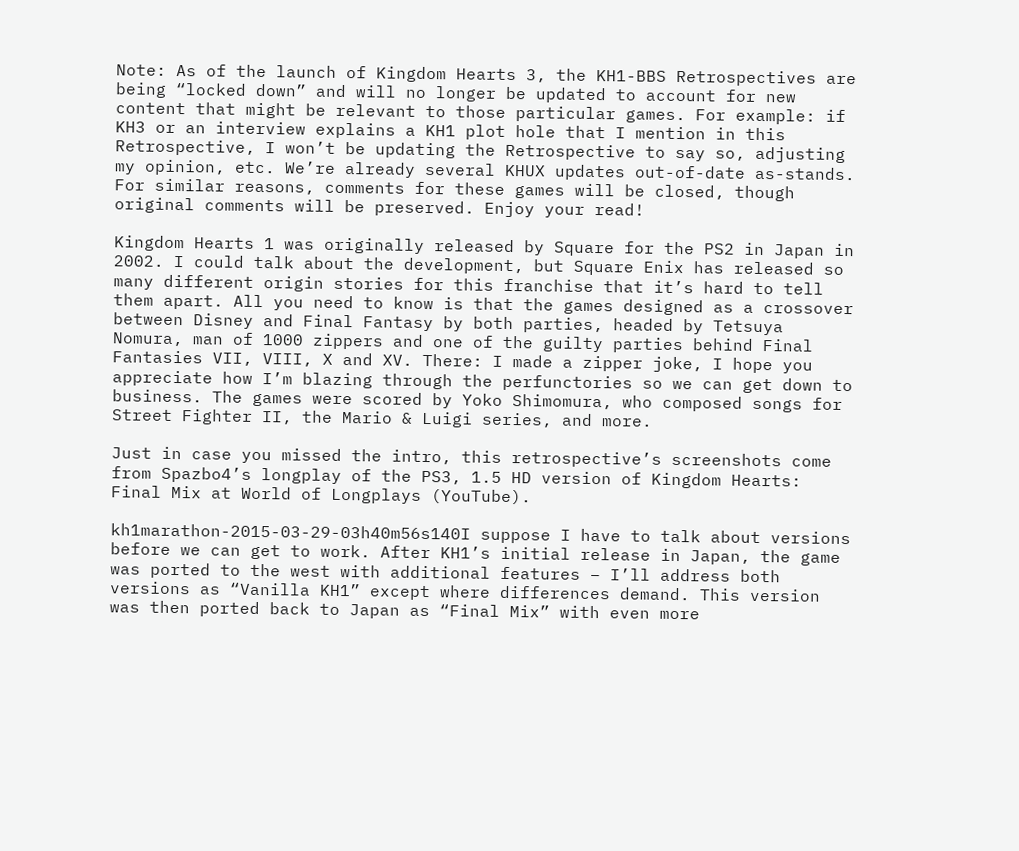Note: As of the launch of Kingdom Hearts 3, the KH1-BBS Retrospectives are being “locked down” and will no longer be updated to account for new content that might be relevant to those particular games. For example: if KH3 or an interview explains a KH1 plot hole that I mention in this Retrospective, I won’t be updating the Retrospective to say so, adjusting my opinion, etc. We’re already several KHUX updates out-of-date as-stands. For similar reasons, comments for these games will be closed, though original comments will be preserved. Enjoy your read!

Kingdom Hearts 1 was originally released by Square for the PS2 in Japan in 2002. I could talk about the development, but Square Enix has released so many different origin stories for this franchise that it’s hard to tell them apart. All you need to know is that the games designed as a crossover between Disney and Final Fantasy by both parties, headed by Tetsuya Nomura, man of 1000 zippers and one of the guilty parties behind Final Fantasies VII, VIII, X and XV. There: I made a zipper joke, I hope you appreciate how I’m blazing through the perfunctories so we can get down to business. The games were scored by Yoko Shimomura, who composed songs for Street Fighter II, the Mario & Luigi series, and more.

Just in case you missed the intro, this retrospective’s screenshots come from Spazbo4’s longplay of the PS3, 1.5 HD version of Kingdom Hearts: Final Mix at World of Longplays (YouTube).

kh1marathon-2015-03-29-03h40m56s140I suppose I have to talk about versions before we can get to work. After KH1’s initial release in Japan, the game was ported to the west with additional features – I’ll address both versions as “Vanilla KH1” except where differences demand. This version was then ported back to Japan as “Final Mix” with even more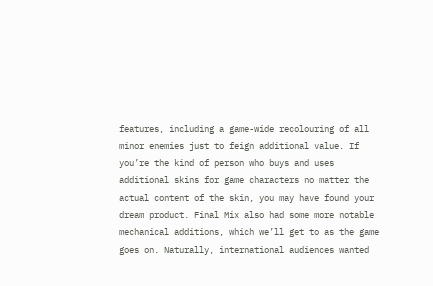features, including a game-wide recolouring of all minor enemies just to feign additional value. If you’re the kind of person who buys and uses additional skins for game characters no matter the actual content of the skin, you may have found your dream product. Final Mix also had some more notable mechanical additions, which we’ll get to as the game goes on. Naturally, international audiences wanted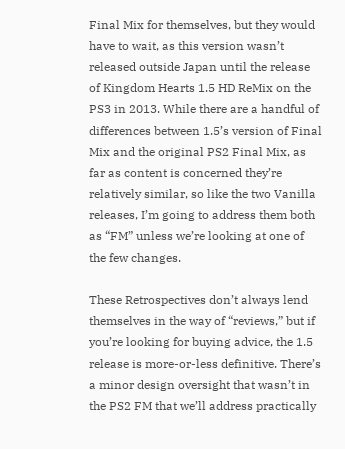Final Mix for themselves, but they would have to wait, as this version wasn’t released outside Japan until the release of Kingdom Hearts 1.5 HD ReMix on the PS3 in 2013. While there are a handful of differences between 1.5’s version of Final Mix and the original PS2 Final Mix, as far as content is concerned they’re relatively similar, so like the two Vanilla releases, I’m going to address them both as “FM” unless we’re looking at one of the few changes.

These Retrospectives don’t always lend themselves in the way of “reviews,” but if you’re looking for buying advice, the 1.5 release is more-or-less definitive. There’s a minor design oversight that wasn’t in the PS2 FM that we’ll address practically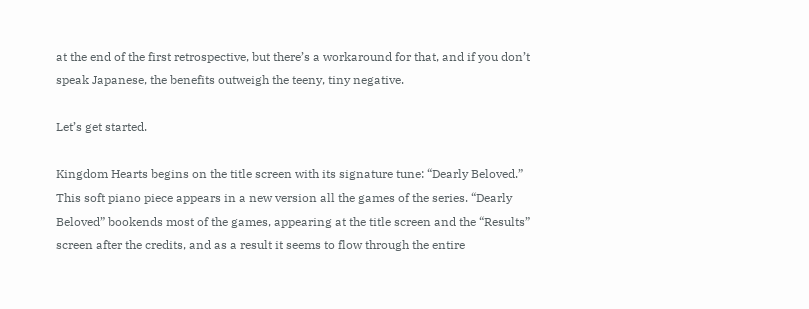at the end of the first retrospective, but there’s a workaround for that, and if you don’t speak Japanese, the benefits outweigh the teeny, tiny negative.

Let’s get started.

Kingdom Hearts begins on the title screen with its signature tune: “Dearly Beloved.” This soft piano piece appears in a new version all the games of the series. “Dearly Beloved” bookends most of the games, appearing at the title screen and the “Results” screen after the credits, and as a result it seems to flow through the entire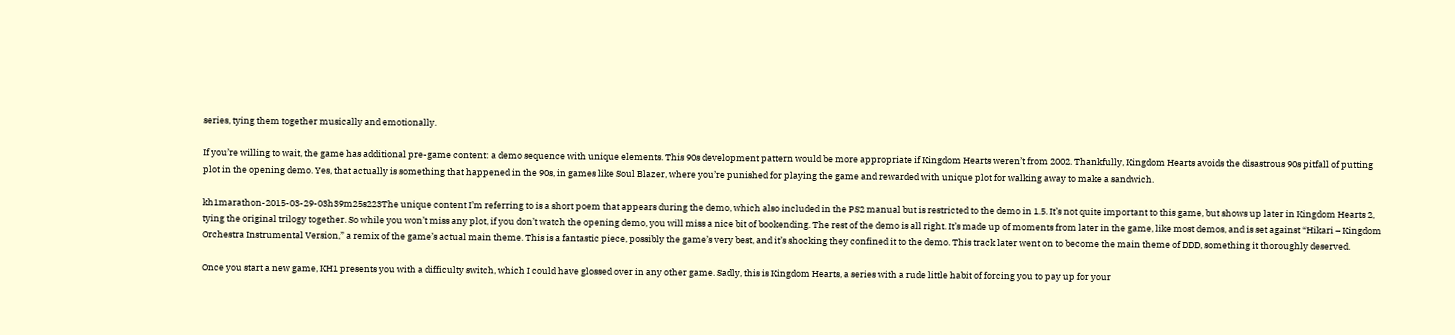series, tying them together musically and emotionally.

If you’re willing to wait, the game has additional pre-game content: a demo sequence with unique elements. This 90s development pattern would be more appropriate if Kingdom Hearts weren’t from 2002. Thankfully, Kingdom Hearts avoids the disastrous 90s pitfall of putting plot in the opening demo. Yes, that actually is something that happened in the 90s, in games like Soul Blazer, where you’re punished for playing the game and rewarded with unique plot for walking away to make a sandwich.

kh1marathon-2015-03-29-03h39m25s223The unique content I’m referring to is a short poem that appears during the demo, which also included in the PS2 manual but is restricted to the demo in 1.5. It’s not quite important to this game, but shows up later in Kingdom Hearts 2, tying the original trilogy together. So while you won’t miss any plot, if you don’t watch the opening demo, you will miss a nice bit of bookending. The rest of the demo is all right. It’s made up of moments from later in the game, like most demos, and is set against “Hikari – Kingdom Orchestra Instrumental Version,” a remix of the game’s actual main theme. This is a fantastic piece, possibly the game’s very best, and it’s shocking they confined it to the demo. This track later went on to become the main theme of DDD, something it thoroughly deserved.

Once you start a new game, KH1 presents you with a difficulty switch, which I could have glossed over in any other game. Sadly, this is Kingdom Hearts, a series with a rude little habit of forcing you to pay up for your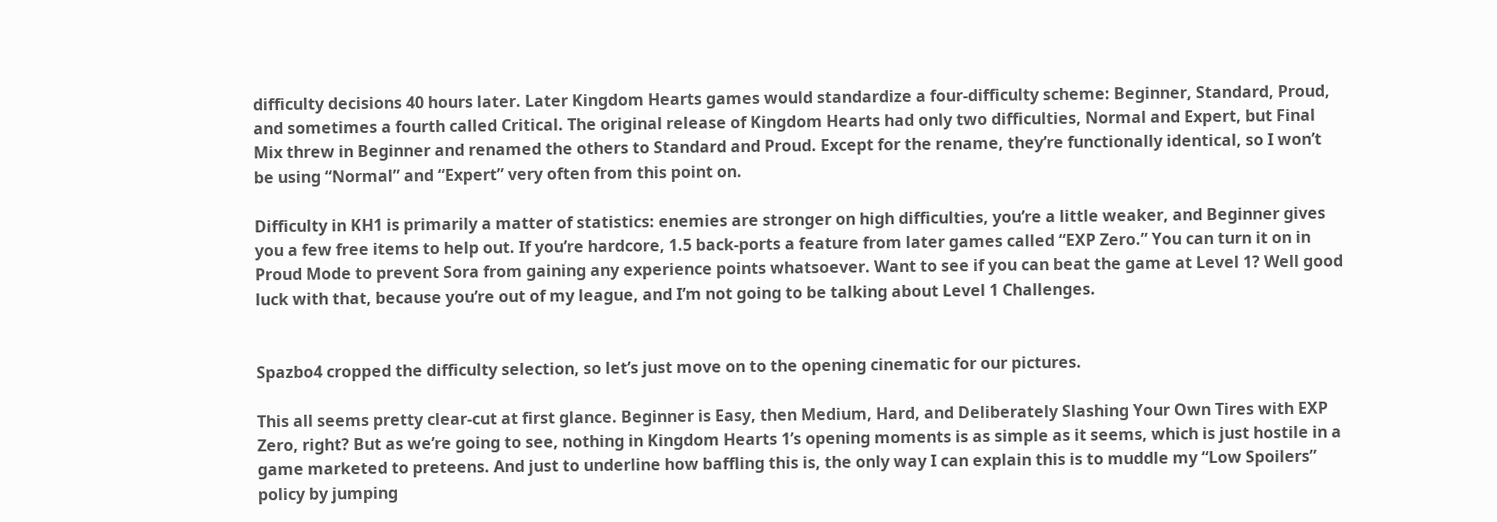difficulty decisions 40 hours later. Later Kingdom Hearts games would standardize a four-difficulty scheme: Beginner, Standard, Proud, and sometimes a fourth called Critical. The original release of Kingdom Hearts had only two difficulties, Normal and Expert, but Final Mix threw in Beginner and renamed the others to Standard and Proud. Except for the rename, they’re functionally identical, so I won’t be using “Normal” and “Expert” very often from this point on.

Difficulty in KH1 is primarily a matter of statistics: enemies are stronger on high difficulties, you’re a little weaker, and Beginner gives you a few free items to help out. If you’re hardcore, 1.5 back-ports a feature from later games called “EXP Zero.” You can turn it on in Proud Mode to prevent Sora from gaining any experience points whatsoever. Want to see if you can beat the game at Level 1? Well good luck with that, because you’re out of my league, and I’m not going to be talking about Level 1 Challenges.


Spazbo4 cropped the difficulty selection, so let’s just move on to the opening cinematic for our pictures.

This all seems pretty clear-cut at first glance. Beginner is Easy, then Medium, Hard, and Deliberately Slashing Your Own Tires with EXP Zero, right? But as we’re going to see, nothing in Kingdom Hearts 1’s opening moments is as simple as it seems, which is just hostile in a game marketed to preteens. And just to underline how baffling this is, the only way I can explain this is to muddle my “Low Spoilers” policy by jumping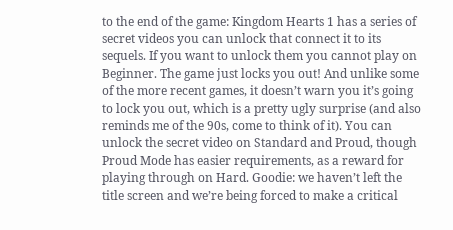to the end of the game: Kingdom Hearts 1 has a series of secret videos you can unlock that connect it to its sequels. If you want to unlock them you cannot play on Beginner. The game just locks you out! And unlike some of the more recent games, it doesn’t warn you it’s going to lock you out, which is a pretty ugly surprise (and also reminds me of the 90s, come to think of it). You can unlock the secret video on Standard and Proud, though Proud Mode has easier requirements, as a reward for playing through on Hard. Goodie: we haven’t left the title screen and we’re being forced to make a critical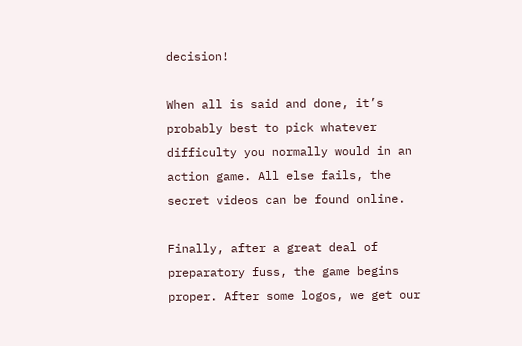decision!

When all is said and done, it’s probably best to pick whatever difficulty you normally would in an action game. All else fails, the secret videos can be found online.

Finally, after a great deal of preparatory fuss, the game begins proper. After some logos, we get our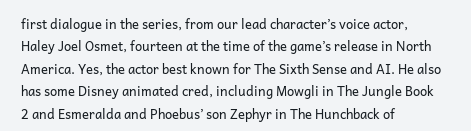first dialogue in the series, from our lead character’s voice actor, Haley Joel Osmet, fourteen at the time of the game’s release in North America. Yes, the actor best known for The Sixth Sense and AI. He also has some Disney animated cred, including Mowgli in The Jungle Book 2 and Esmeralda and Phoebus’ son Zephyr in The Hunchback of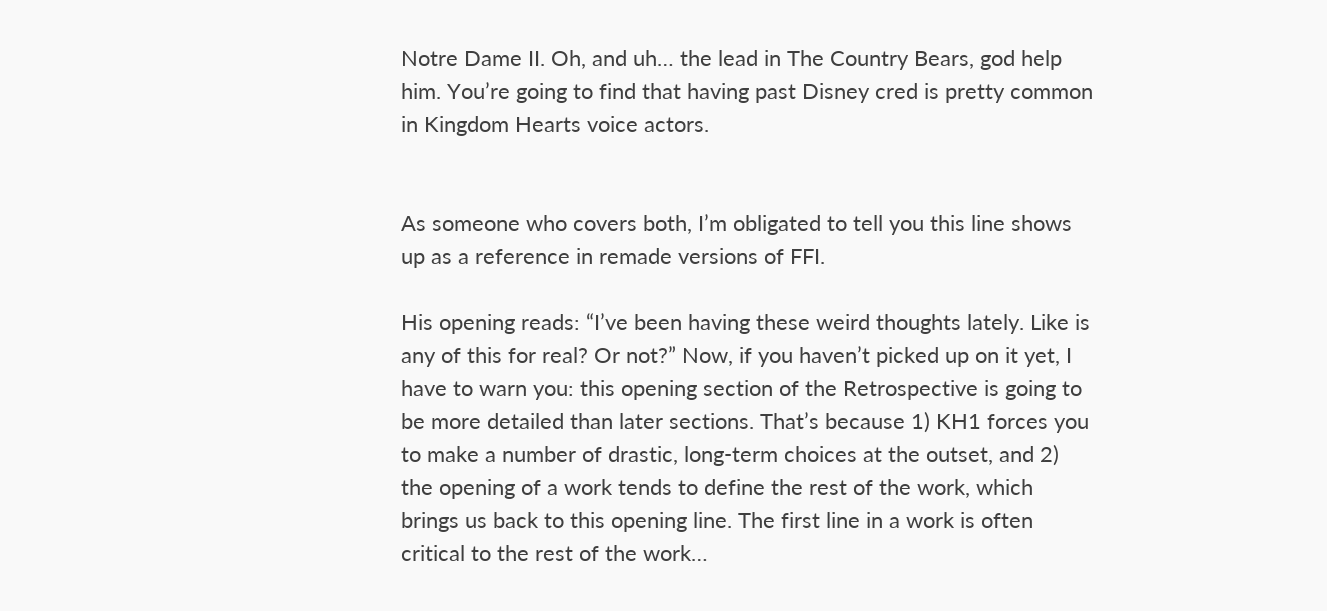Notre Dame II. Oh, and uh… the lead in The Country Bears, god help him. You’re going to find that having past Disney cred is pretty common in Kingdom Hearts voice actors.


As someone who covers both, I’m obligated to tell you this line shows up as a reference in remade versions of FFI.

His opening reads: “I’ve been having these weird thoughts lately. Like is any of this for real? Or not?” Now, if you haven’t picked up on it yet, I have to warn you: this opening section of the Retrospective is going to be more detailed than later sections. That’s because 1) KH1 forces you to make a number of drastic, long-term choices at the outset, and 2) the opening of a work tends to define the rest of the work, which brings us back to this opening line. The first line in a work is often critical to the rest of the work…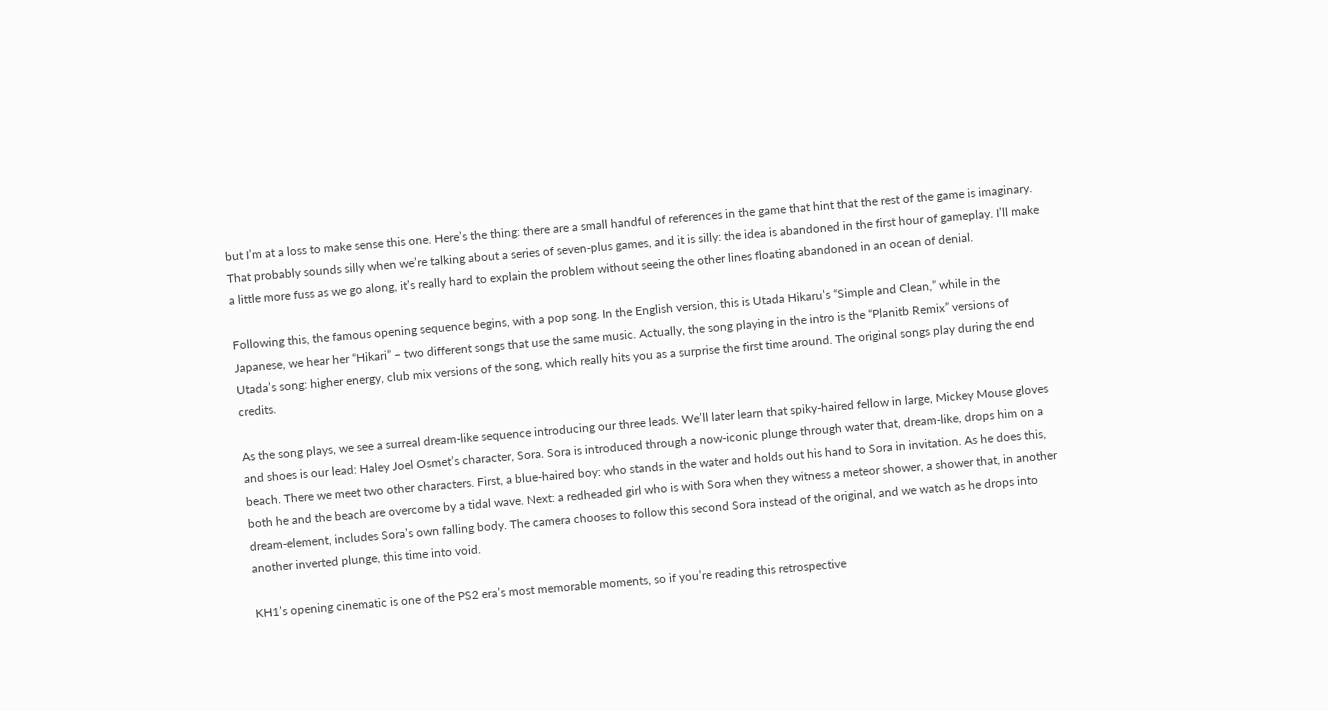but I’m at a loss to make sense this one. Here’s the thing: there are a small handful of references in the game that hint that the rest of the game is imaginary. That probably sounds silly when we’re talking about a series of seven-plus games, and it is silly: the idea is abandoned in the first hour of gameplay. I’ll make a little more fuss as we go along, it’s really hard to explain the problem without seeing the other lines floating abandoned in an ocean of denial.

Following this, the famous opening sequence begins, with a pop song. In the English version, this is Utada Hikaru’s “Simple and Clean,” while in the Japanese, we hear her “Hikari” – two different songs that use the same music. Actually, the song playing in the intro is the “Planitb Remix” versions of Utada’s song: higher energy, club mix versions of the song, which really hits you as a surprise the first time around. The original songs play during the end credits.

As the song plays, we see a surreal dream-like sequence introducing our three leads. We’ll later learn that spiky-haired fellow in large, Mickey Mouse gloves and shoes is our lead: Haley Joel Osmet’s character, Sora. Sora is introduced through a now-iconic plunge through water that, dream-like, drops him on a beach. There we meet two other characters. First, a blue-haired boy: who stands in the water and holds out his hand to Sora in invitation. As he does this, both he and the beach are overcome by a tidal wave. Next: a redheaded girl who is with Sora when they witness a meteor shower, a shower that, in another dream-element, includes Sora’s own falling body. The camera chooses to follow this second Sora instead of the original, and we watch as he drops into another inverted plunge, this time into void.

KH1’s opening cinematic is one of the PS2 era’s most memorable moments, so if you’re reading this retrospective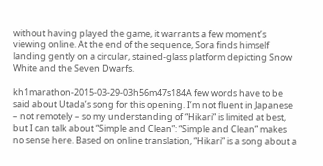without having played the game, it warrants a few moment’s viewing online. At the end of the sequence, Sora finds himself landing gently on a circular, stained-glass platform depicting Snow White and the Seven Dwarfs.

kh1marathon-2015-03-29-03h56m47s184A few words have to be said about Utada’s song for this opening. I’m not fluent in Japanese – not remotely – so my understanding of “Hikari” is limited at best, but I can talk about “Simple and Clean”: “Simple and Clean” makes no sense here. Based on online translation, “Hikari” is a song about a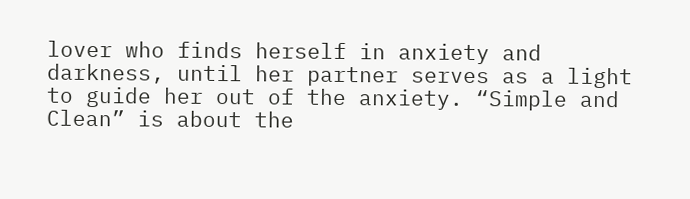lover who finds herself in anxiety and darkness, until her partner serves as a light to guide her out of the anxiety. “Simple and Clean” is about the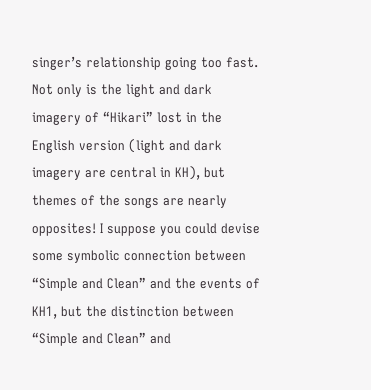singer’s relationship going too fast. Not only is the light and dark imagery of “Hikari” lost in the English version (light and dark imagery are central in KH), but themes of the songs are nearly opposites! I suppose you could devise some symbolic connection between “Simple and Clean” and the events of KH1, but the distinction between “Simple and Clean” and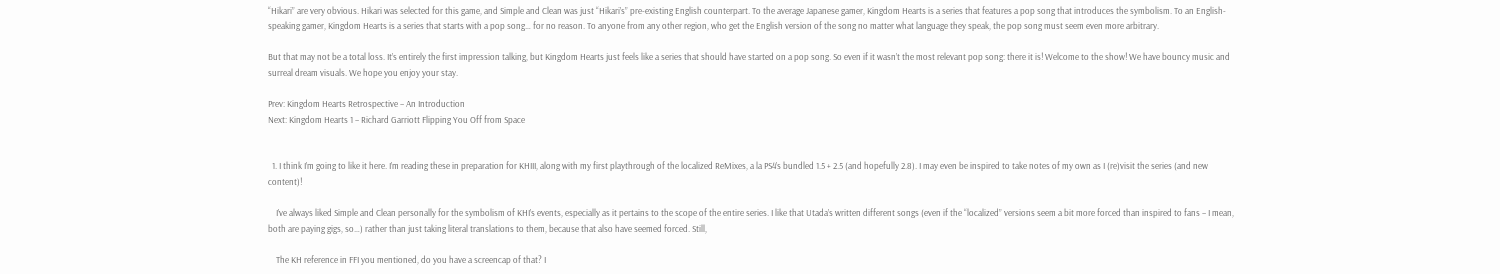“Hikari” are very obvious. Hikari was selected for this game, and Simple and Clean was just “Hikari’s” pre-existing English counterpart. To the average Japanese gamer, Kingdom Hearts is a series that features a pop song that introduces the symbolism. To an English-speaking gamer, Kingdom Hearts is a series that starts with a pop song… for no reason. To anyone from any other region, who get the English version of the song no matter what language they speak, the pop song must seem even more arbitrary.

But that may not be a total loss. It’s entirely the first impression talking, but Kingdom Hearts just feels like a series that should have started on a pop song. So even if it wasn’t the most relevant pop song: there it is! Welcome to the show! We have bouncy music and surreal dream visuals. We hope you enjoy your stay.

Prev: Kingdom Hearts Retrospective – An Introduction
Next: Kingdom Hearts 1 – Richard Garriott Flipping You Off from Space


  1. I think I’m going to like it here. I’m reading these in preparation for KHIII, along with my first playthrough of the localized ReMixes, a la PS4’s bundled 1.5 + 2.5 (and hopefully 2.8). I may even be inspired to take notes of my own as I (re)visit the series (and new content)!

    I’ve always liked Simple and Clean personally for the symbolism of KHI’s events, especially as it pertains to the scope of the entire series. I like that Utada’s written different songs (even if the “localized” versions seem a bit more forced than inspired to fans – I mean, both are paying gigs, so…) rather than just taking literal translations to them, because that also have seemed forced. Still,

    The KH reference in FFI you mentioned, do you have a screencap of that? I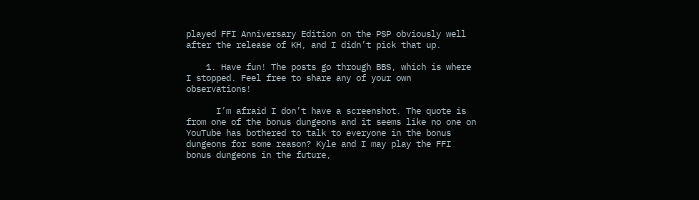played FFI Anniversary Edition on the PSP obviously well after the release of KH, and I didn’t pick that up.

    1. Have fun! The posts go through BBS, which is where I stopped. Feel free to share any of your own observations!

      I’m afraid I don’t have a screenshot. The quote is from one of the bonus dungeons and it seems like no one on YouTube has bothered to talk to everyone in the bonus dungeons for some reason? Kyle and I may play the FFI bonus dungeons in the future,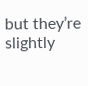but they’re slightly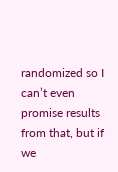randomized so I can’t even promise results from that, but if we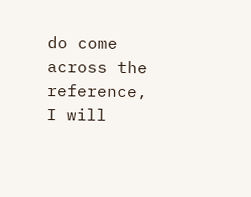do come across the reference, I will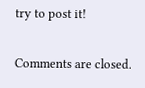try to post it!

Comments are closed.